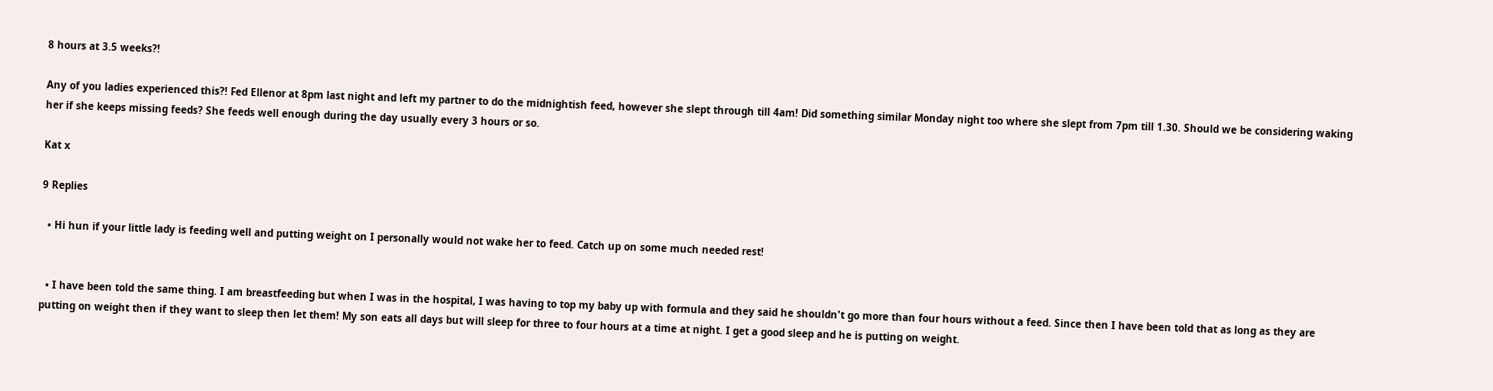8 hours at 3.5 weeks?!

Any of you ladies experienced this?! Fed Ellenor at 8pm last night and left my partner to do the midnightish feed, however she slept through till 4am! Did something similar Monday night too where she slept from 7pm till 1.30. Should we be considering waking her if she keeps missing feeds? She feeds well enough during the day usually every 3 hours or so.

Kat x

9 Replies

  • Hi hun if your little lady is feeding well and putting weight on I personally would not wake her to feed. Catch up on some much needed rest!


  • I have been told the same thing. I am breastfeeding but when I was in the hospital, I was having to top my baby up with formula and they said he shouldn't go more than four hours without a feed. Since then I have been told that as long as they are putting on weight then if they want to sleep then let them! My son eats all days but will sleep for three to four hours at a time at night. I get a good sleep and he is putting on weight.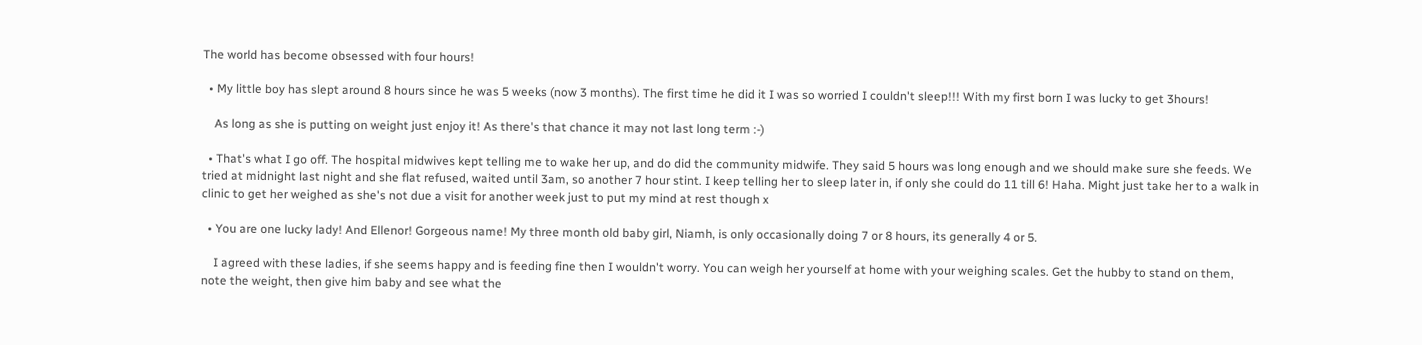The world has become obsessed with four hours!

  • My little boy has slept around 8 hours since he was 5 weeks (now 3 months). The first time he did it I was so worried I couldn't sleep!!! With my first born I was lucky to get 3hours!

    As long as she is putting on weight just enjoy it! As there's that chance it may not last long term :-)

  • That's what I go off. The hospital midwives kept telling me to wake her up, and do did the community midwife. They said 5 hours was long enough and we should make sure she feeds. We tried at midnight last night and she flat refused, waited until 3am, so another 7 hour stint. I keep telling her to sleep later in, if only she could do 11 till 6! Haha. Might just take her to a walk in clinic to get her weighed as she's not due a visit for another week just to put my mind at rest though x

  • You are one lucky lady! And Ellenor! Gorgeous name! My three month old baby girl, Niamh, is only occasionally doing 7 or 8 hours, its generally 4 or 5.

    I agreed with these ladies, if she seems happy and is feeding fine then I wouldn't worry. You can weigh her yourself at home with your weighing scales. Get the hubby to stand on them, note the weight, then give him baby and see what the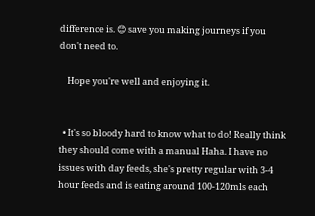difference is. 😊 save you making journeys if you don't need to.

    Hope you're well and enjoying it.


  • It's so bloody hard to know what to do! Really think they should come with a manual Haha. I have no issues with day feeds, she's pretty regular with 3-4 hour feeds and is eating around 100-120mls each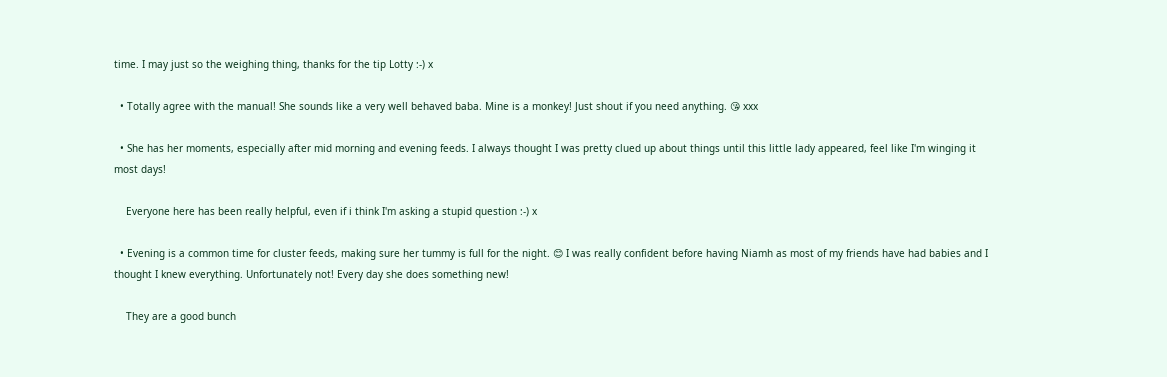time. I may just so the weighing thing, thanks for the tip Lotty :-) x

  • Totally agree with the manual! She sounds like a very well behaved baba. Mine is a monkey! Just shout if you need anything. 😘 xxx

  • She has her moments, especially after mid morning and evening feeds. I always thought I was pretty clued up about things until this little lady appeared, feel like I'm winging it most days!

    Everyone here has been really helpful, even if i think I'm asking a stupid question :-) x

  • Evening is a common time for cluster feeds, making sure her tummy is full for the night. 😊 I was really confident before having Niamh as most of my friends have had babies and I thought I knew everything. Unfortunately not! Every day she does something new!

    They are a good bunch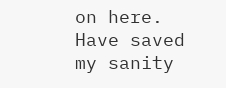on here. Have saved my sanity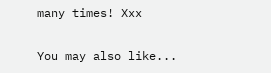many times! Xxx

You may also like...